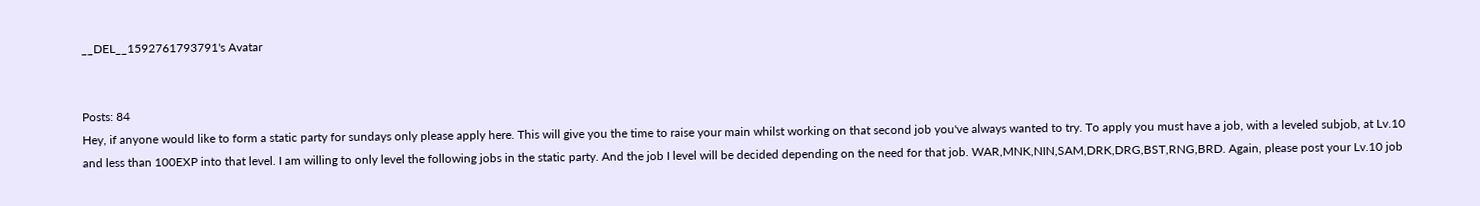__DEL__1592761793791's Avatar


Posts: 84
Hey, if anyone would like to form a static party for sundays only please apply here. This will give you the time to raise your main whilst working on that second job you've always wanted to try. To apply you must have a job, with a leveled subjob, at Lv.10 and less than 100EXP into that level. I am willing to only level the following jobs in the static party. And the job I level will be decided depending on the need for that job. WAR,MNK,NIN,SAM,DRK,DRG,BST,RNG,BRD. Again, please post your Lv.10 job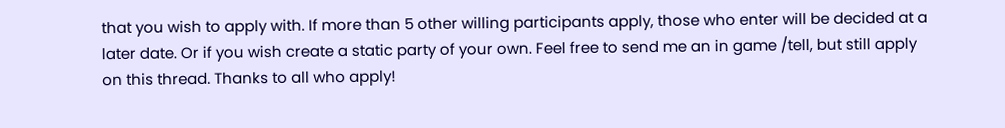that you wish to apply with. If more than 5 other willing participants apply, those who enter will be decided at a later date. Or if you wish create a static party of your own. Feel free to send me an in game /tell, but still apply on this thread. Thanks to all who apply!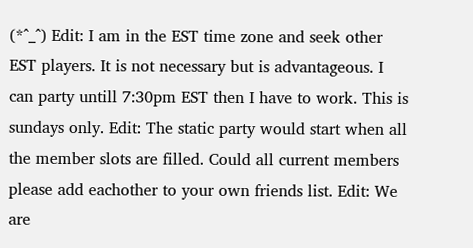(*^_^) Edit: I am in the EST time zone and seek other EST players. It is not necessary but is advantageous. I can party untill 7:30pm EST then I have to work. This is sundays only. Edit: The static party would start when all the member slots are filled. Could all current members please add eachother to your own friends list. Edit: We are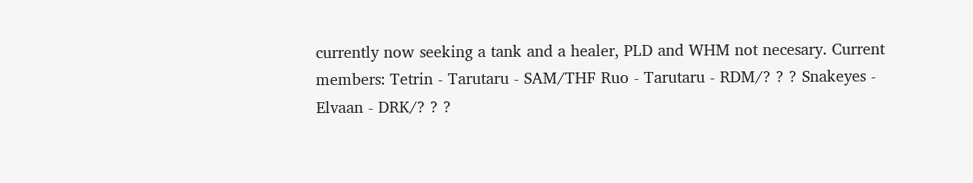currently now seeking a tank and a healer, PLD and WHM not necesary. Current members: Tetrin - Tarutaru - SAM/THF Ruo - Tarutaru - RDM/? ? ? Snakeyes - Elvaan - DRK/? ? ?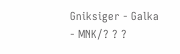Gniksiger - Galka - MNK/? ? ?